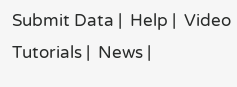Submit Data |  Help |  Video Tutorials |  News |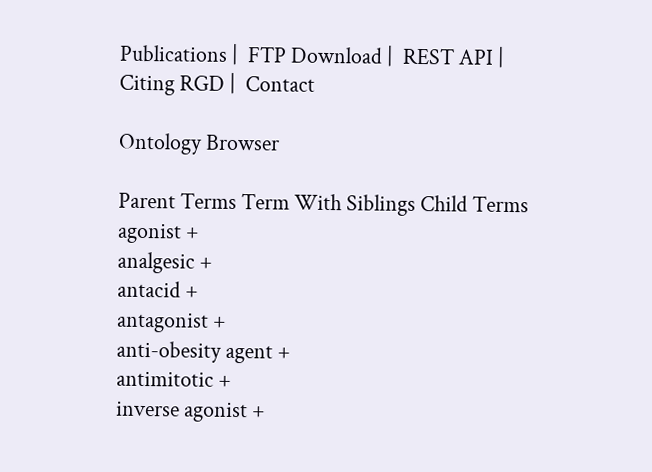Publications |  FTP Download |  REST API |  Citing RGD |  Contact

Ontology Browser

Parent Terms Term With Siblings Child Terms
agonist +
analgesic +
antacid +
antagonist +
anti-obesity agent +
antimitotic +
inverse agonist +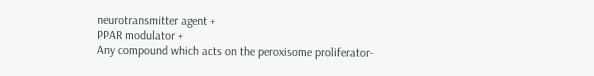neurotransmitter agent +
PPAR modulator +
Any compound which acts on the peroxisome proliferator-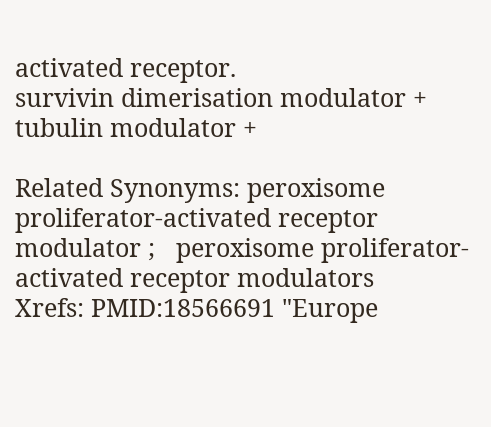activated receptor.
survivin dimerisation modulator +
tubulin modulator +

Related Synonyms: peroxisome proliferator-activated receptor modulator ;   peroxisome proliferator-activated receptor modulators
Xrefs: PMID:18566691 "Europe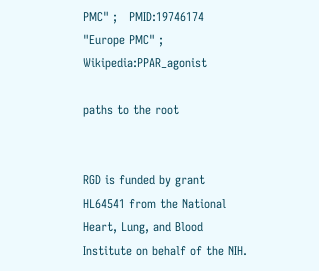PMC" ;   PMID:19746174 "Europe PMC" ;   Wikipedia:PPAR_agonist

paths to the root


RGD is funded by grant HL64541 from the National Heart, Lung, and Blood Institute on behalf of the NIH.